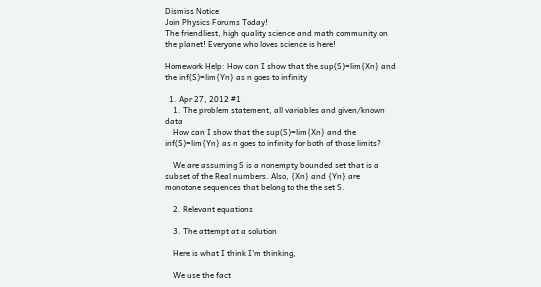Dismiss Notice
Join Physics Forums Today!
The friendliest, high quality science and math community on the planet! Everyone who loves science is here!

Homework Help: How can I show that the sup(S)=lim{Xn} and the inf(S)=lim{Yn} as n goes to infinity

  1. Apr 27, 2012 #1
    1. The problem statement, all variables and given/known data
    How can I show that the sup(S)=lim{Xn} and the inf(S)=lim{Yn} as n goes to infinity for both of those limits?

    We are assuming S is a nonempty bounded set that is a subset of the Real numbers. Also, {Xn} and {Yn} are monotone sequences that belong to the the set S.

    2. Relevant equations

    3. The attempt at a solution

    Here is what I think I'm thinking,

    We use the fact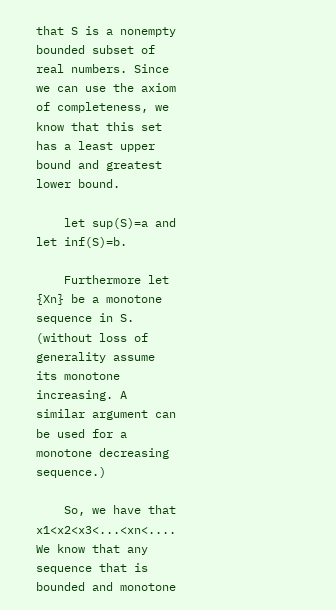that S is a nonempty bounded subset of real numbers. Since we can use the axiom of completeness, we know that this set has a least upper bound and greatest lower bound.

    let sup(S)=a and let inf(S)=b.

    Furthermore let {Xn} be a monotone sequence in S. (without loss of generality assume its monotone increasing. A similar argument can be used for a monotone decreasing sequence.)

    So, we have that x1<x2<x3<...<xn<.... We know that any sequence that is bounded and monotone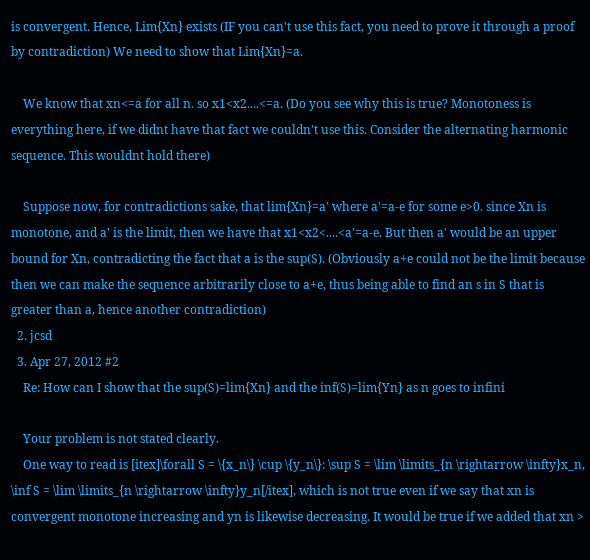is convergent. Hence, Lim{Xn} exists (IF you can't use this fact, you need to prove it through a proof by contradiction) We need to show that Lim{Xn}=a.

    We know that xn<=a for all n. so x1<x2....<=a. (Do you see why this is true? Monotoness is everything here, if we didnt have that fact we couldn't use this. Consider the alternating harmonic sequence. This wouldnt hold there)

    Suppose now, for contradictions sake, that lim{Xn}=a' where a'=a-e for some e>0. since Xn is monotone, and a' is the limit, then we have that x1<x2<....<a'=a-e. But then a' would be an upper bound for Xn, contradicting the fact that a is the sup(S). (Obviously a+e could not be the limit because then we can make the sequence arbitrarily close to a+e, thus being able to find an s in S that is greater than a, hence another contradiction)
  2. jcsd
  3. Apr 27, 2012 #2
    Re: How can I show that the sup(S)=lim{Xn} and the inf(S)=lim{Yn} as n goes to infini

    Your problem is not stated clearly.
    One way to read is [itex]\forall S = \{x_n\} \cup \{y_n\}: \sup S = \lim \limits_{n \rightarrow \infty}x_n, \inf S = \lim \limits_{n \rightarrow \infty}y_n[/itex], which is not true even if we say that xn is convergent monotone increasing and yn is likewise decreasing. It would be true if we added that xn >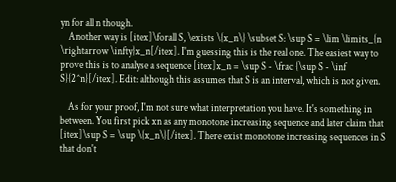yn for all n though.
    Another way is [itex]\forall S, \exists \{x_n\} \subset S: \sup S = \lim \limits_{n \rightarrow \infty}x_n[/itex]. I'm guessing this is the real one. The easiest way to prove this is to analyse a sequence [itex]x_n = \sup S - \frac {\sup S - \inf S}{2^n}[/itex]. Edit: although this assumes that S is an interval, which is not given.

    As for your proof, I'm not sure what interpretation you have. It's something in between. You first pick xn as any monotone increasing sequence and later claim that [itex]\sup S = \sup \{x_n\}[/itex]. There exist monotone increasing sequences in S that don't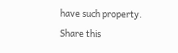have such property.
Share this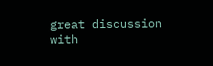great discussion with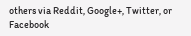others via Reddit, Google+, Twitter, or Facebook